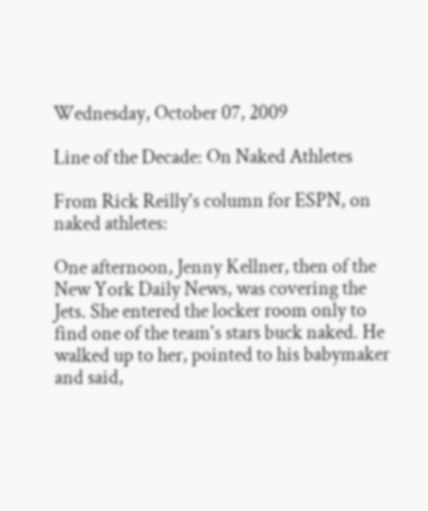Wednesday, October 07, 2009

Line of the Decade: On Naked Athletes

From Rick Reilly's column for ESPN, on naked athletes:

One afternoon, Jenny Kellner, then of the New York Daily News, was covering the Jets. She entered the locker room only to find one of the team's stars buck naked. He walked up to her, pointed to his babymaker and said,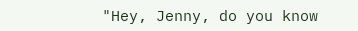"Hey, Jenny, do you know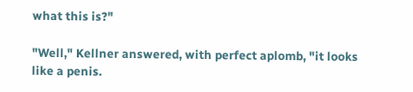what this is?"

"Well," Kellner answered, with perfect aplomb, "it looks like a penis.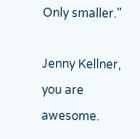Only smaller."

Jenny Kellner, you are awesome.